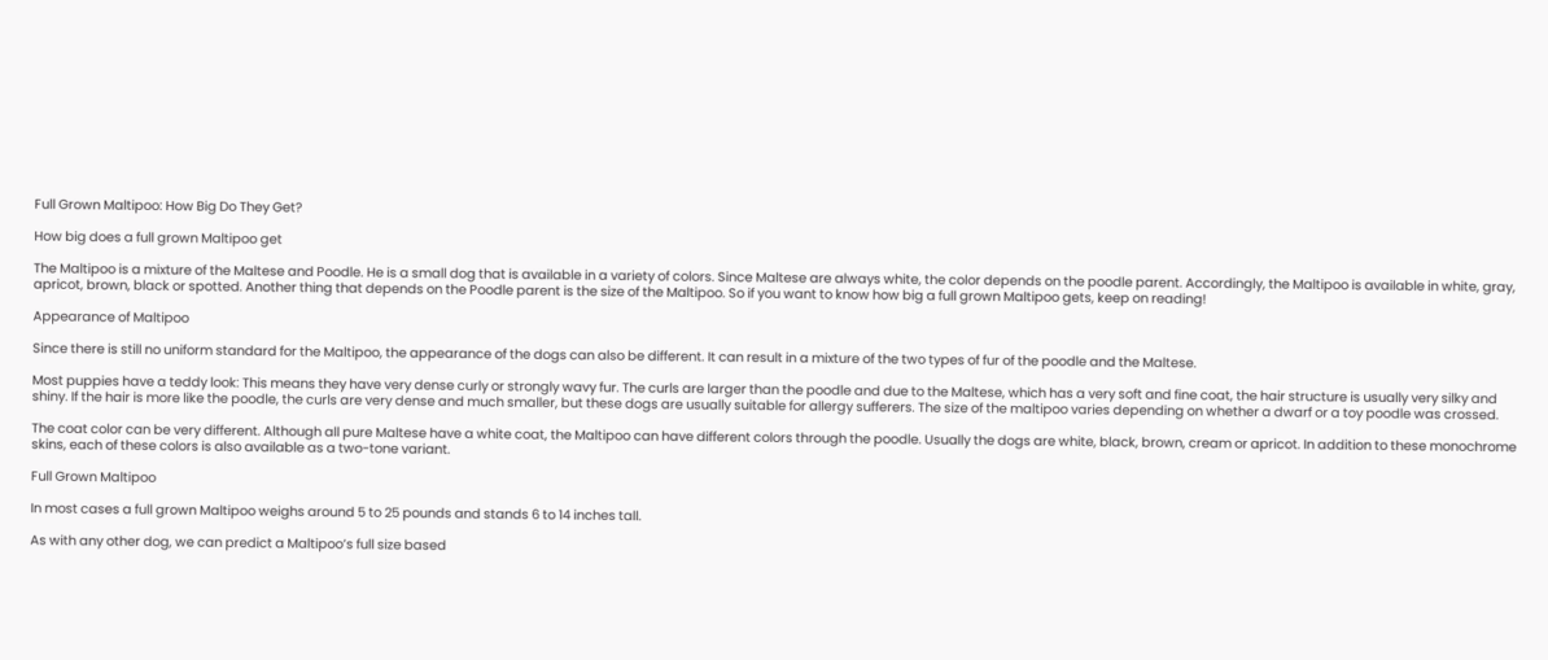Full Grown Maltipoo: How Big Do They Get?

How big does a full grown Maltipoo get

The Maltipoo is a mixture of the Maltese and Poodle. He is a small dog that is available in a variety of colors. Since Maltese are always white, the color depends on the poodle parent. Accordingly, the Maltipoo is available in white, gray, apricot, brown, black or spotted. Another thing that depends on the Poodle parent is the size of the Maltipoo. So if you want to know how big a full grown Maltipoo gets, keep on reading!

Appearance of Maltipoo

Since there is still no uniform standard for the Maltipoo, the appearance of the dogs can also be different. It can result in a mixture of the two types of fur of the poodle and the Maltese.

Most puppies have a teddy look: This means they have very dense curly or strongly wavy fur. The curls are larger than the poodle and due to the Maltese, which has a very soft and fine coat, the hair structure is usually very silky and shiny. If the hair is more like the poodle, the curls are very dense and much smaller, but these dogs are usually suitable for allergy sufferers. The size of the maltipoo varies depending on whether a dwarf or a toy poodle was crossed.

The coat color can be very different. Although all pure Maltese have a white coat, the Maltipoo can have different colors through the poodle. Usually the dogs are white, black, brown, cream or apricot. In addition to these monochrome skins, each of these colors is also available as a two-tone variant.

Full Grown Maltipoo

In most cases a full grown Maltipoo weighs around 5 to 25 pounds and stands 6 to 14 inches tall.

As with any other dog, we can predict a Maltipoo’s full size based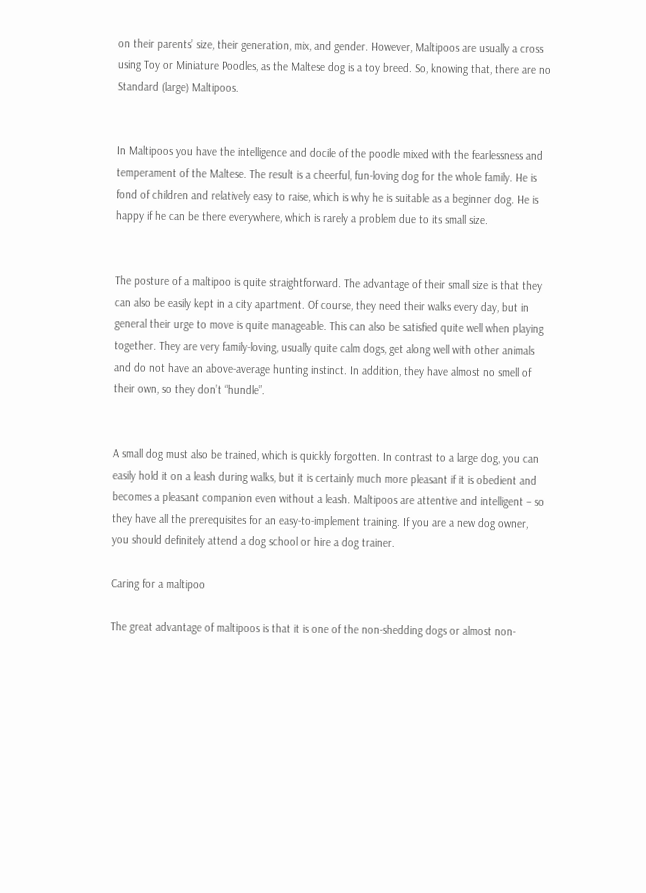on their parents’ size, their generation, mix, and gender. However, Maltipoos are usually a cross using Toy or Miniature Poodles, as the Maltese dog is a toy breed. So, knowing that, there are no Standard (large) Maltipoos.


In Maltipoos you have the intelligence and docile of the poodle mixed with the fearlessness and temperament of the Maltese. The result is a cheerful, fun-loving dog for the whole family. He is fond of children and relatively easy to raise, which is why he is suitable as a beginner dog. He is happy if he can be there everywhere, which is rarely a problem due to its small size.


The posture of a maltipoo is quite straightforward. The advantage of their small size is that they can also be easily kept in a city apartment. Of course, they need their walks every day, but in general their urge to move is quite manageable. This can also be satisfied quite well when playing together. They are very family-loving, usually quite calm dogs, get along well with other animals and do not have an above-average hunting instinct. In addition, they have almost no smell of their own, so they don’t “hundle”.


A small dog must also be trained, which is quickly forgotten. In contrast to a large dog, you can easily hold it on a leash during walks, but it is certainly much more pleasant if it is obedient and becomes a pleasant companion even without a leash. Maltipoos are attentive and intelligent – so they have all the prerequisites for an easy-to-implement training. If you are a new dog owner, you should definitely attend a dog school or hire a dog trainer.

Caring for a maltipoo

The great advantage of maltipoos is that it is one of the non-shedding dogs or almost non-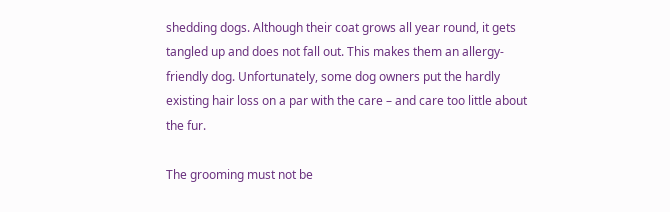shedding dogs. Although their coat grows all year round, it gets tangled up and does not fall out. This makes them an allergy-friendly dog. Unfortunately, some dog owners put the hardly existing hair loss on a par with the care – and care too little about the fur.

The grooming must not be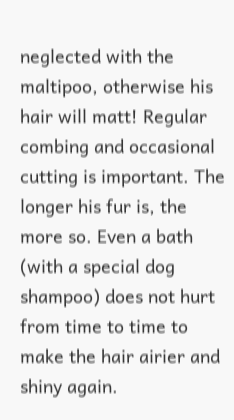neglected with the maltipoo, otherwise his hair will matt! Regular combing and occasional cutting is important. The longer his fur is, the more so. Even a bath (with a special dog shampoo) does not hurt from time to time to make the hair airier and shiny again.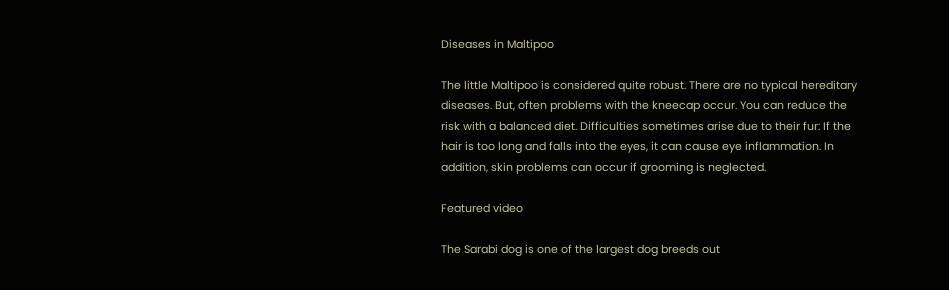Diseases in Maltipoo

The little Maltipoo is considered quite robust. There are no typical hereditary diseases. But, often problems with the kneecap occur. You can reduce the risk with a balanced diet. Difficulties sometimes arise due to their fur: If the hair is too long and falls into the eyes, it can cause eye inflammation. In addition, skin problems can occur if grooming is neglected.

Featured video

The Sarabi dog is one of the largest dog breeds out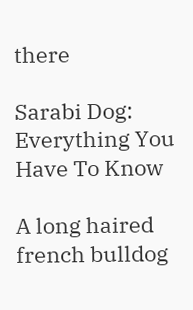there

Sarabi Dog: Everything You Have To Know

A long haired french bulldog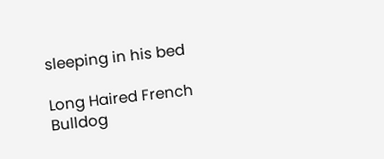sleeping in his bed

Long Haired French Bulldog